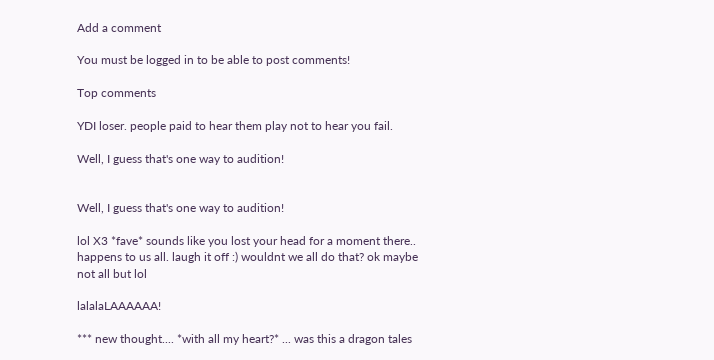Add a comment

You must be logged in to be able to post comments!

Top comments

YDI loser. people paid to hear them play not to hear you fail.

Well, I guess that's one way to audition!


Well, I guess that's one way to audition!

lol X3 *fave* sounds like you lost your head for a moment there.. happens to us all. laugh it off :) wouldnt we all do that? ok maybe not all but lol

lalalaLAAAAAA!

*** new thought.... *with all my heart?* ... was this a dragon tales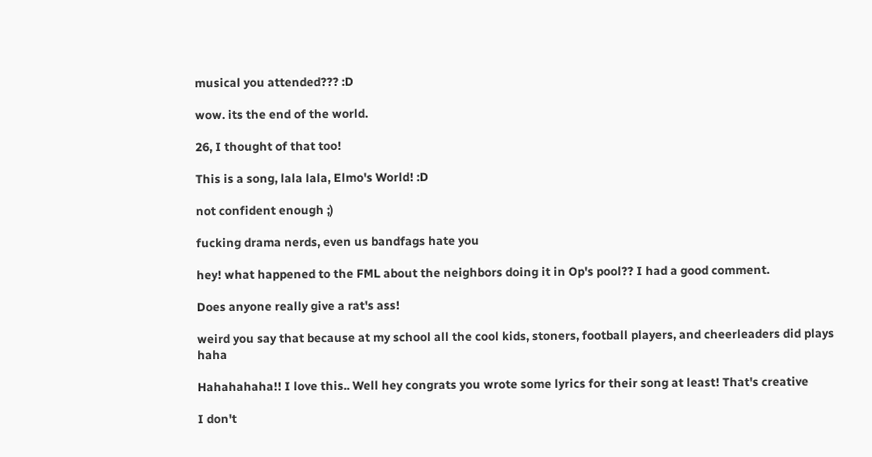musical you attended??? :D

wow. its the end of the world.

26, I thought of that too!

This is a song, lala lala, Elmo's World! :D

not confident enough ;)

fucking drama nerds, even us bandfags hate you

hey! what happened to the FML about the neighbors doing it in Op's pool?? I had a good comment.

Does anyone really give a rat's ass!

weird you say that because at my school all the cool kids, stoners, football players, and cheerleaders did plays haha

Hahahahaha!! I love this.. Well hey congrats you wrote some lyrics for their song at least! That's creative

I don't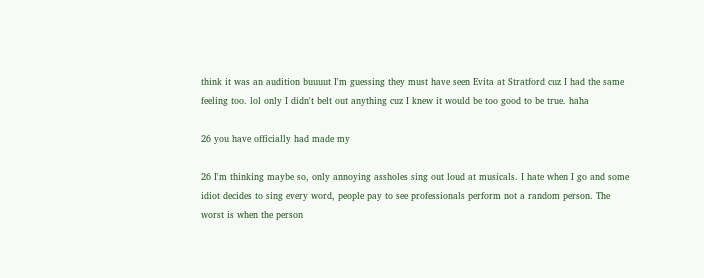think it was an audition buuuut I'm guessing they must have seen Evita at Stratford cuz I had the same feeling too. lol only I didn't belt out anything cuz I knew it would be too good to be true. haha

26 you have officially had made my

26 I'm thinking maybe so, only annoying assholes sing out loud at musicals. I hate when I go and some idiot decides to sing every word, people pay to see professionals perform not a random person. The worst is when the person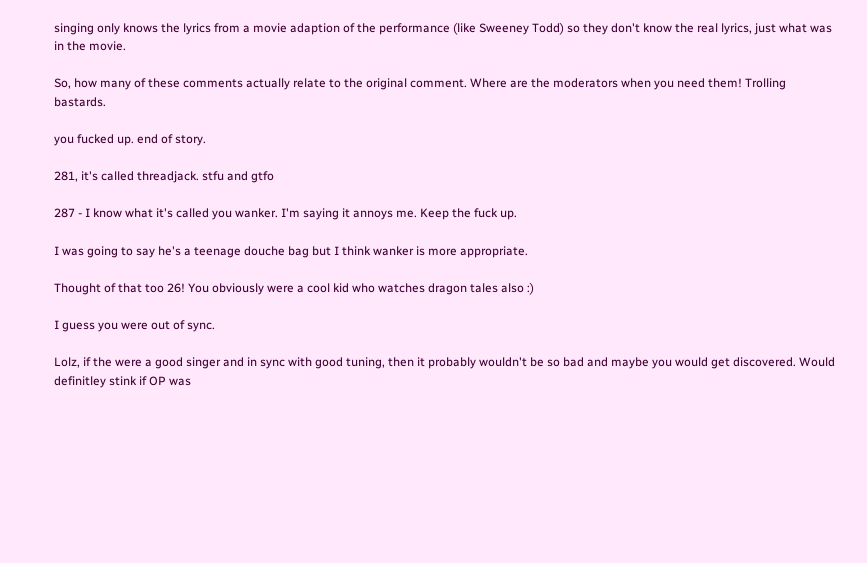singing only knows the lyrics from a movie adaption of the performance (like Sweeney Todd) so they don't know the real lyrics, just what was in the movie.

So, how many of these comments actually relate to the original comment. Where are the moderators when you need them! Trolling bastards.

you fucked up. end of story.

281, it's called threadjack. stfu and gtfo

287 - I know what it's called you wanker. I'm saying it annoys me. Keep the fuck up.

I was going to say he's a teenage douche bag but I think wanker is more appropriate.

Thought of that too 26! You obviously were a cool kid who watches dragon tales also :)

I guess you were out of sync.

Lolz, if the were a good singer and in sync with good tuning, then it probably wouldn't be so bad and maybe you would get discovered. Would definitley stink if OP was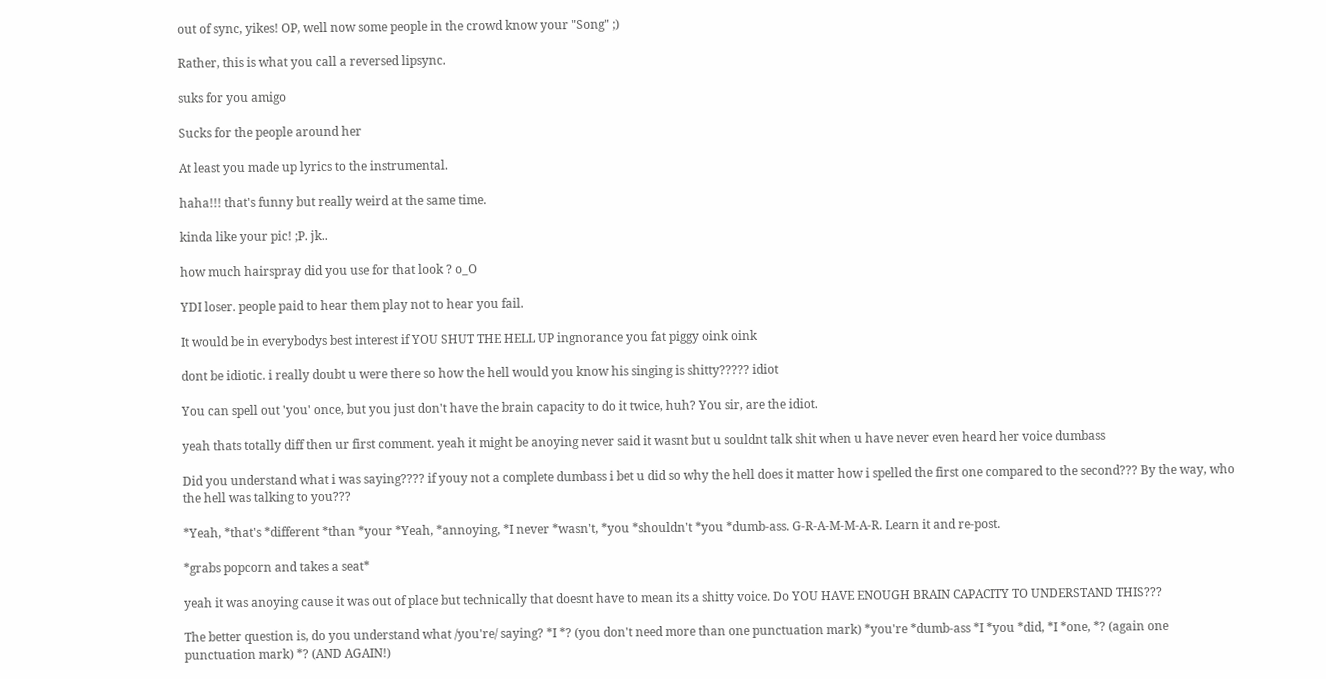out of sync, yikes! OP, well now some people in the crowd know your "Song" ;)

Rather, this is what you call a reversed lipsync.

suks for you amigo

Sucks for the people around her

At least you made up lyrics to the instrumental.

haha!!! that's funny but really weird at the same time.

kinda like your pic! ;P. jk..

how much hairspray did you use for that look ? o_O

YDI loser. people paid to hear them play not to hear you fail.

It would be in everybodys best interest if YOU SHUT THE HELL UP ingnorance you fat piggy oink oink

dont be idiotic. i really doubt u were there so how the hell would you know his singing is shitty????? idiot

You can spell out 'you' once, but you just don't have the brain capacity to do it twice, huh? You sir, are the idiot.

yeah thats totally diff then ur first comment. yeah it might be anoying never said it wasnt but u souldnt talk shit when u have never even heard her voice dumbass

Did you understand what i was saying???? if youy not a complete dumbass i bet u did so why the hell does it matter how i spelled the first one compared to the second??? By the way, who the hell was talking to you???

*Yeah, *that's *different *than *your *Yeah, *annoying, *I never *wasn't, *you *shouldn't *you *dumb-ass. G-R-A-M-M-A-R. Learn it and re-post.

*grabs popcorn and takes a seat*

yeah it was anoying cause it was out of place but technically that doesnt have to mean its a shitty voice. Do YOU HAVE ENOUGH BRAIN CAPACITY TO UNDERSTAND THIS???

The better question is, do you understand what /you're/ saying? *I *? (you don't need more than one punctuation mark) *you're *dumb-ass *I *you *did, *I *one, *? (again one punctuation mark) *? (AND AGAIN!)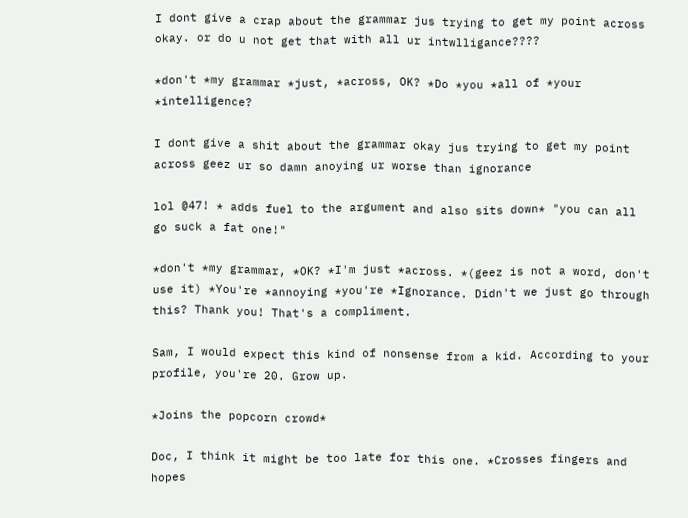I dont give a crap about the grammar jus trying to get my point across okay. or do u not get that with all ur intwlligance????

*don't *my grammar *just, *across, OK? *Do *you *all of *your *intelligence?

I dont give a shit about the grammar okay jus trying to get my point across geez ur so damn anoying ur worse than ignorance

lol @47! * adds fuel to the argument and also sits down* "you can all go suck a fat one!"

*don't *my grammar, *OK? *I'm just *across. *(geez is not a word, don't use it) *You're *annoying *you're *Ignorance. Didn't we just go through this? Thank you! That's a compliment.

Sam, I would expect this kind of nonsense from a kid. According to your profile, you're 20. Grow up.

*Joins the popcorn crowd*

Doc, I think it might be too late for this one. *Crosses fingers and hopes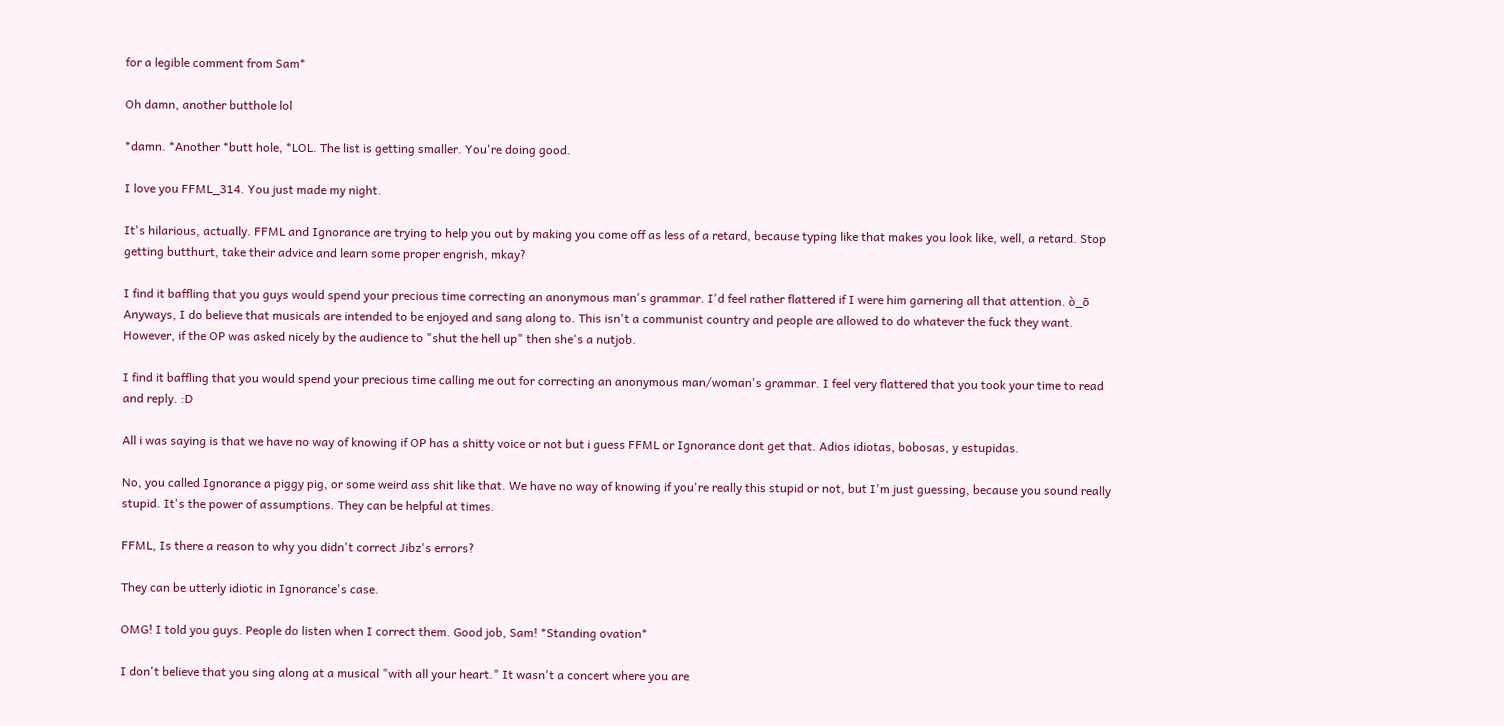for a legible comment from Sam*

Oh damn, another butthole lol

*damn. *Another *butt hole, *LOL. The list is getting smaller. You're doing good.

I love you FFML_314. You just made my night.

It's hilarious, actually. FFML and Ignorance are trying to help you out by making you come off as less of a retard, because typing like that makes you look like, well, a retard. Stop getting butthurt, take their advice and learn some proper engrish, mkay?

I find it baffling that you guys would spend your precious time correcting an anonymous man's grammar. I'd feel rather flattered if I were him garnering all that attention. ò_ō Anyways, I do believe that musicals are intended to be enjoyed and sang along to. This isn't a communist country and people are allowed to do whatever the fuck they want. However, if the OP was asked nicely by the audience to "shut the hell up" then she's a nutjob.

I find it baffling that you would spend your precious time calling me out for correcting an anonymous man/woman's grammar. I feel very flattered that you took your time to read and reply. :D

All i was saying is that we have no way of knowing if OP has a shitty voice or not but i guess FFML or Ignorance dont get that. Adios idiotas, bobosas, y estupidas.

No, you called Ignorance a piggy pig, or some weird ass shit like that. We have no way of knowing if you're really this stupid or not, but I'm just guessing, because you sound really stupid. It's the power of assumptions. They can be helpful at times.

FFML, Is there a reason to why you didn't correct Jibz's errors?

They can be utterly idiotic in Ignorance's case.

OMG! I told you guys. People do listen when I correct them. Good job, Sam! *Standing ovation*

I don't believe that you sing along at a musical "with all your heart." It wasn't a concert where you are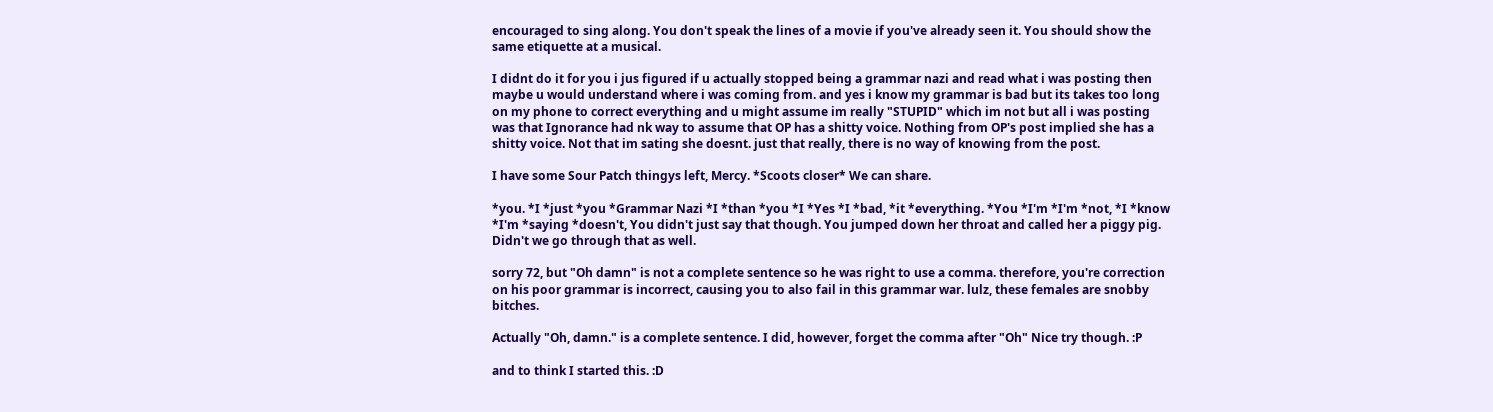encouraged to sing along. You don't speak the lines of a movie if you've already seen it. You should show the same etiquette at a musical.

I didnt do it for you i jus figured if u actually stopped being a grammar nazi and read what i was posting then maybe u would understand where i was coming from. and yes i know my grammar is bad but its takes too long on my phone to correct everything and u might assume im really "STUPID" which im not but all i was posting was that Ignorance had nk way to assume that OP has a shitty voice. Nothing from OP's post implied she has a shitty voice. Not that im sating she doesnt. just that really, there is no way of knowing from the post.

I have some Sour Patch thingys left, Mercy. *Scoots closer* We can share.

*you. *I *just *you *Grammar Nazi *I *than *you *I *Yes *I *bad, *it *everything. *You *I'm *I'm *not, *I *know *I'm *saying *doesn't, You didn't just say that though. You jumped down her throat and called her a piggy pig. Didn't we go through that as well.

sorry 72, but "Oh damn" is not a complete sentence so he was right to use a comma. therefore, you're correction on his poor grammar is incorrect, causing you to also fail in this grammar war. lulz, these females are snobby bitches.

Actually "Oh, damn." is a complete sentence. I did, however, forget the comma after "Oh" Nice try though. :P

and to think I started this. :D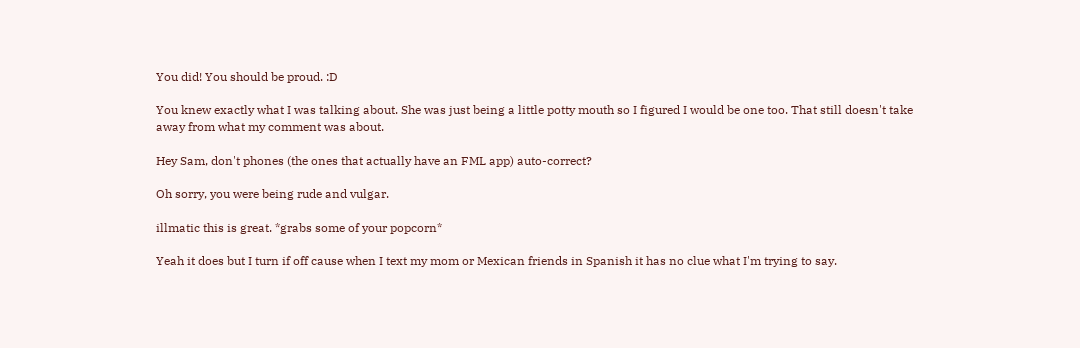You did! You should be proud. :D

You knew exactly what I was talking about. She was just being a little potty mouth so I figured I would be one too. That still doesn't take away from what my comment was about.

Hey Sam, don't phones (the ones that actually have an FML app) auto-correct?

Oh sorry, you were being rude and vulgar.

illmatic this is great. *grabs some of your popcorn*

Yeah it does but I turn if off cause when I text my mom or Mexican friends in Spanish it has no clue what I'm trying to say.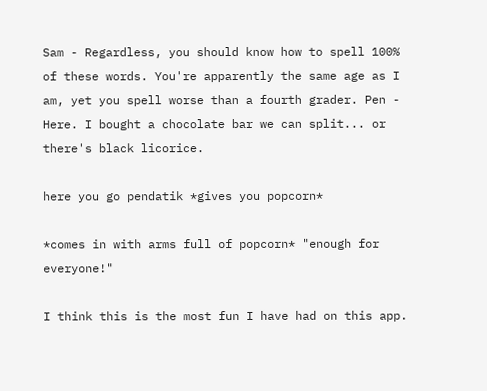Sam - Regardless, you should know how to spell 100% of these words. You're apparently the same age as I am, yet you spell worse than a fourth grader. Pen - Here. I bought a chocolate bar we can split... or there's black licorice.

here you go pendatik *gives you popcorn*

*comes in with arms full of popcorn* "enough for everyone!"

I think this is the most fun I have had on this app.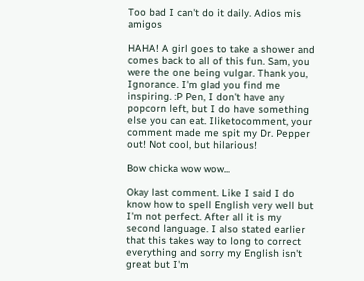Too bad I can't do it daily. Adios mis amigos

HAHA! A girl goes to take a shower and comes back to all of this fun. Sam, you were the one being vulgar. Thank you, Ignorance. I'm glad you find me inspiring. :P Pen, I don't have any popcorn left, but I do have something else you can eat. Iliketocomment, your comment made me spit my Dr. Pepper out! Not cool, but hilarious!

Bow chicka wow wow...

Okay last comment. Like I said I do know how to spell English very well but I'm not perfect. After all it is my second language. I also stated earlier that this takes way to long to correct everything and sorry my English isn't great but I'm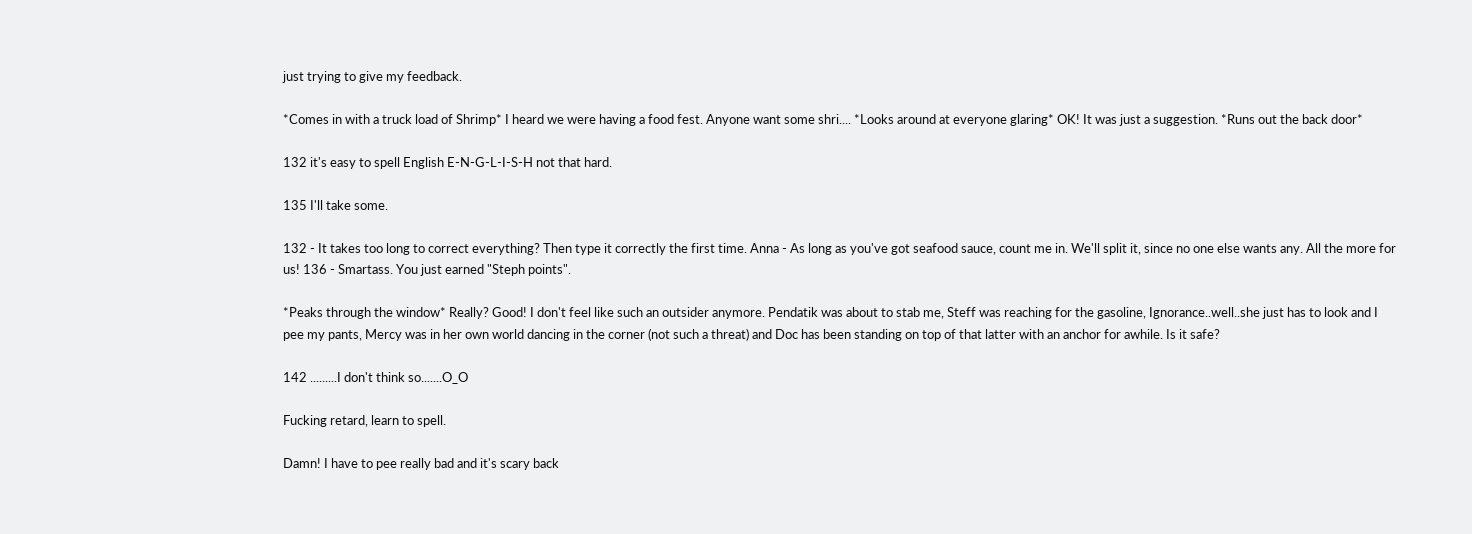just trying to give my feedback.

*Comes in with a truck load of Shrimp* I heard we were having a food fest. Anyone want some shri.... *Looks around at everyone glaring* OK! It was just a suggestion. *Runs out the back door*

132 it's easy to spell English E-N-G-L-I-S-H not that hard.

135 I'll take some.

132 - It takes too long to correct everything? Then type it correctly the first time. Anna - As long as you've got seafood sauce, count me in. We'll split it, since no one else wants any. All the more for us! 136 - Smartass. You just earned "Steph points".

*Peaks through the window* Really? Good! I don't feel like such an outsider anymore. Pendatik was about to stab me, Steff was reaching for the gasoline, Ignorance..well..she just has to look and I pee my pants, Mercy was in her own world dancing in the corner (not such a threat) and Doc has been standing on top of that latter with an anchor for awhile. Is it safe?

142 .........I don't think so.......O_O

Fucking retard, learn to spell.

Damn! I have to pee really bad and it's scary back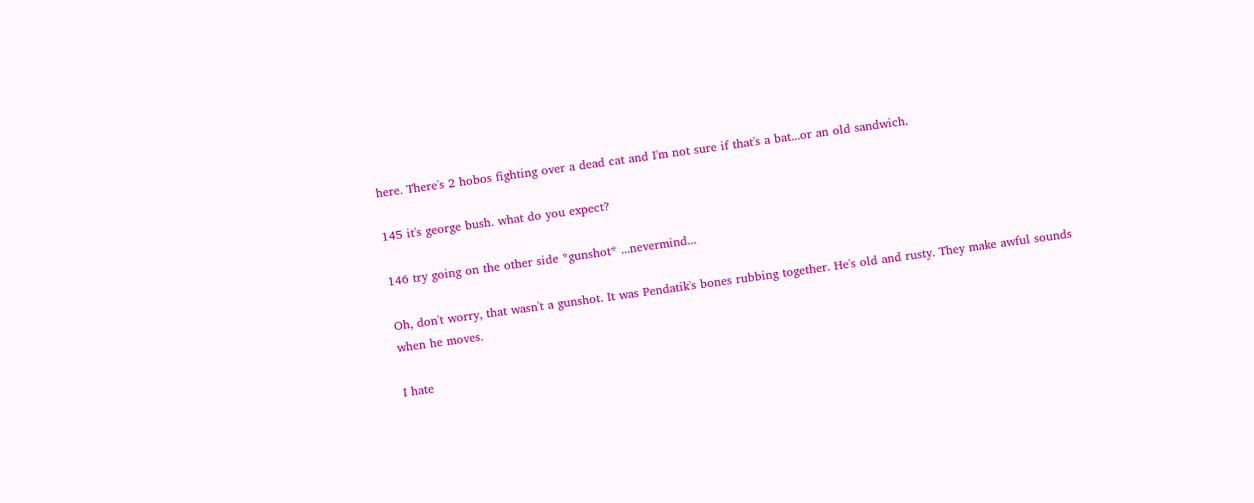here. There's 2 hobos fighting over a dead cat and I'm not sure if that's a bat...or an old sandwich.

145 it's george bush. what do you expect?

146 try going on the other side *gunshot* ...nevermind...

Oh, don't worry, that wasn't a gunshot. It was Pendatik's bones rubbing together. He's old and rusty. They make awful sounds when he moves.

I hate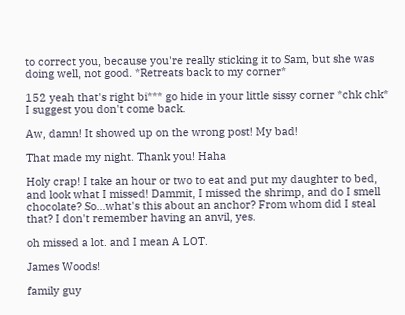to correct you, because you're really sticking it to Sam, but she was doing well, not good. *Retreats back to my corner*

152 yeah that's right bi*** go hide in your little sissy corner *chk chk* I suggest you don't come back.

Aw, damn! It showed up on the wrong post! My bad!

That made my night. Thank you! Haha

Holy crap! I take an hour or two to eat and put my daughter to bed, and look what I missed! Dammit, I missed the shrimp, and do I smell chocolate? So...what's this about an anchor? From whom did I steal that? I don't remember having an anvil, yes.

oh missed a lot. and I mean A LOT.

James Woods!

family guy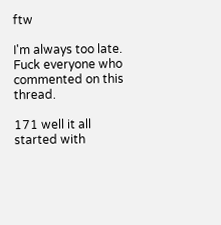ftw

I'm always too late. Fuck everyone who commented on this thread.

171 well it all started with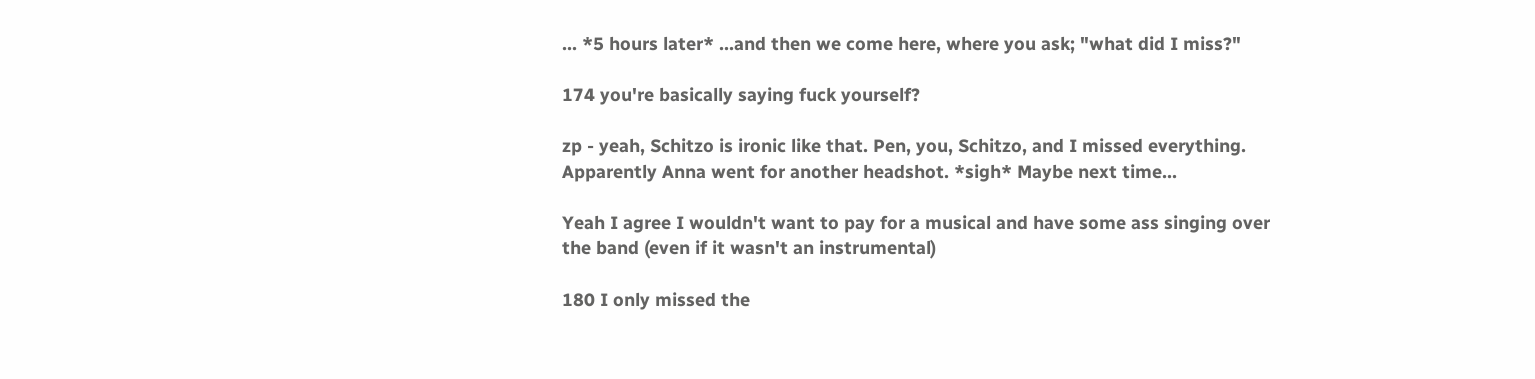... *5 hours later* ...and then we come here, where you ask; "what did I miss?"

174 you're basically saying fuck yourself?

zp - yeah, Schitzo is ironic like that. Pen, you, Schitzo, and I missed everything. Apparently Anna went for another headshot. *sigh* Maybe next time...

Yeah I agree I wouldn't want to pay for a musical and have some ass singing over the band (even if it wasn't an instrumental)

180 I only missed the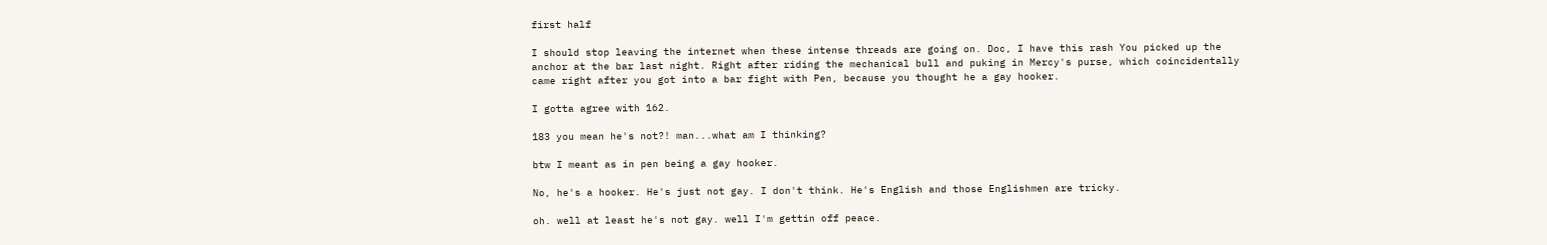first half

I should stop leaving the internet when these intense threads are going on. Doc, I have this rash You picked up the anchor at the bar last night. Right after riding the mechanical bull and puking in Mercy's purse, which coincidentally came right after you got into a bar fight with Pen, because you thought he a gay hooker.

I gotta agree with 162.

183 you mean he's not?! man...what am I thinking?

btw I meant as in pen being a gay hooker.

No, he's a hooker. He's just not gay. I don't think. He's English and those Englishmen are tricky.

oh. well at least he's not gay. well I'm gettin off peace.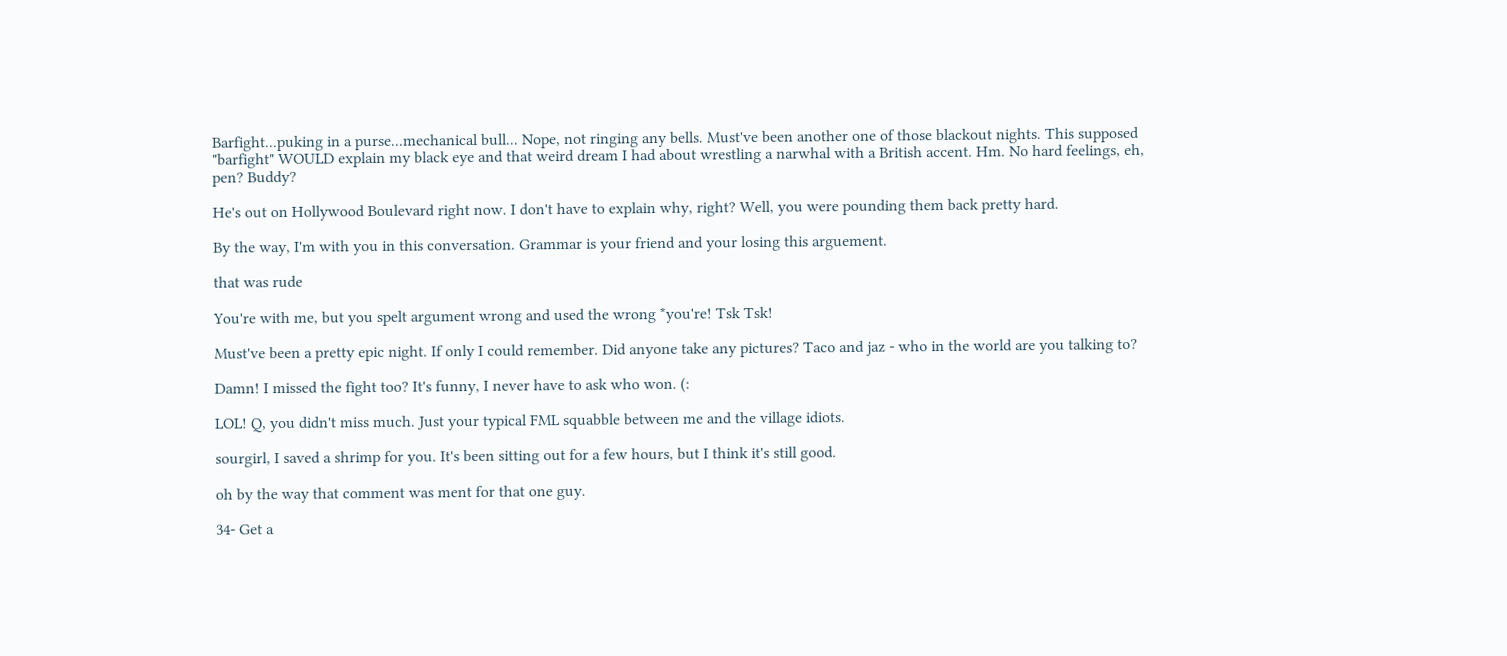Barfight...puking in a purse...mechanical bull... Nope, not ringing any bells. Must've been another one of those blackout nights. This supposed "barfight" WOULD explain my black eye and that weird dream I had about wrestling a narwhal with a British accent. Hm. No hard feelings, eh, pen? Buddy?

He's out on Hollywood Boulevard right now. I don't have to explain why, right? Well, you were pounding them back pretty hard.

By the way, I'm with you in this conversation. Grammar is your friend and your losing this arguement.

that was rude

You're with me, but you spelt argument wrong and used the wrong *you're! Tsk Tsk!

Must've been a pretty epic night. If only I could remember. Did anyone take any pictures? Taco and jaz - who in the world are you talking to?

Damn! I missed the fight too? It's funny, I never have to ask who won. (:

LOL! Q, you didn't miss much. Just your typical FML squabble between me and the village idiots.

sourgirl, I saved a shrimp for you. It's been sitting out for a few hours, but I think it's still good.

oh by the way that comment was ment for that one guy.

34- Get a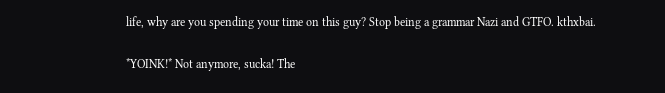life, why are you spending your time on this guy? Stop being a grammar Nazi and GTFO. kthxbai.

*YOINK!* Not anymore, sucka! The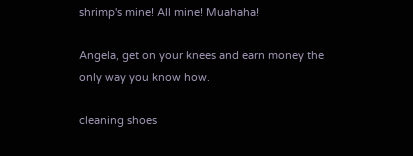shrimp's mine! All mine! Muahaha!

Angela, get on your knees and earn money the only way you know how.

cleaning shoes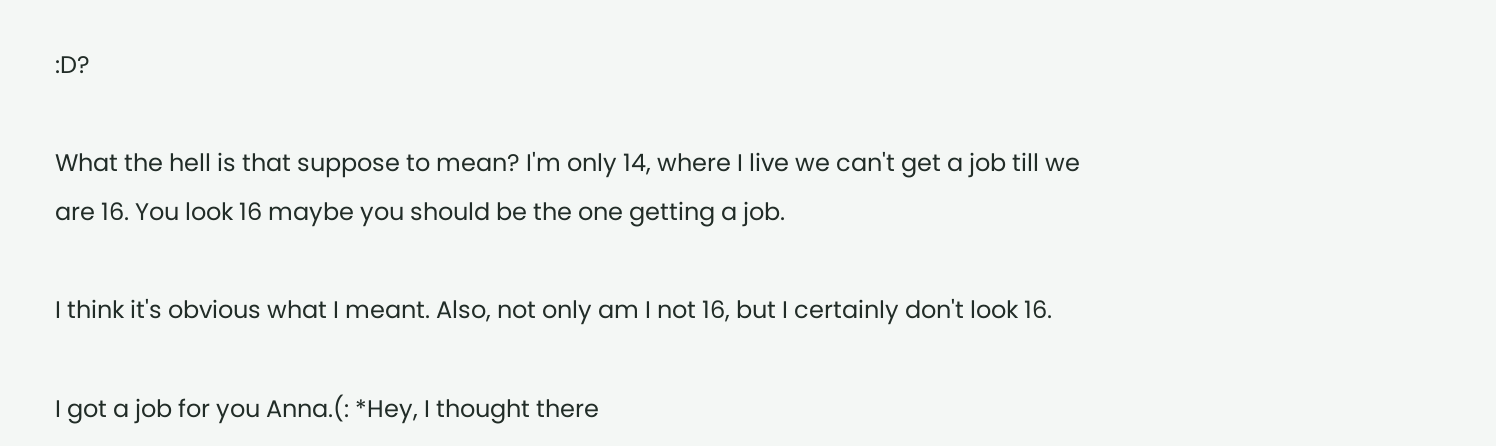:D?

What the hell is that suppose to mean? I'm only 14, where I live we can't get a job till we are 16. You look 16 maybe you should be the one getting a job.

I think it's obvious what I meant. Also, not only am I not 16, but I certainly don't look 16.

I got a job for you Anna.(: *Hey, I thought there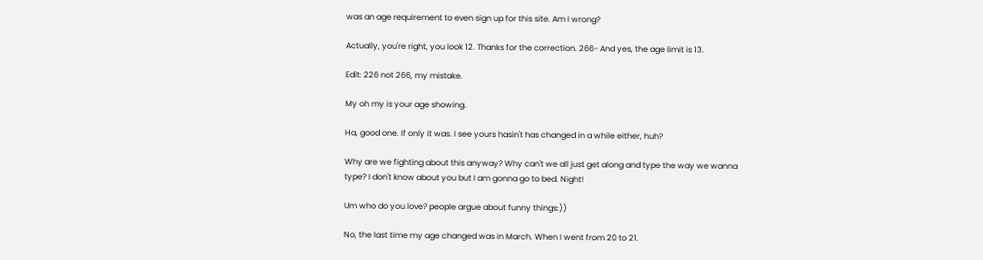was an age requirement to even sign up for this site. Am I wrong?

Actually, you're right, you look 12. Thanks for the correction. 266- And yes, the age limit is 13.

Edit: 226 not 266, my mistake.

My oh my is your age showing.

Ha, good one. If only it was. I see yours hasin't has changed in a while either, huh?

Why are we fighting about this anyway? Why can't we all just get along and type the way we wanna type? I don't know about you but I am gonna go to bed. Night!

Um who do you love? people argue about funny things:))

No, the last time my age changed was in March. When I went from 20 to 21.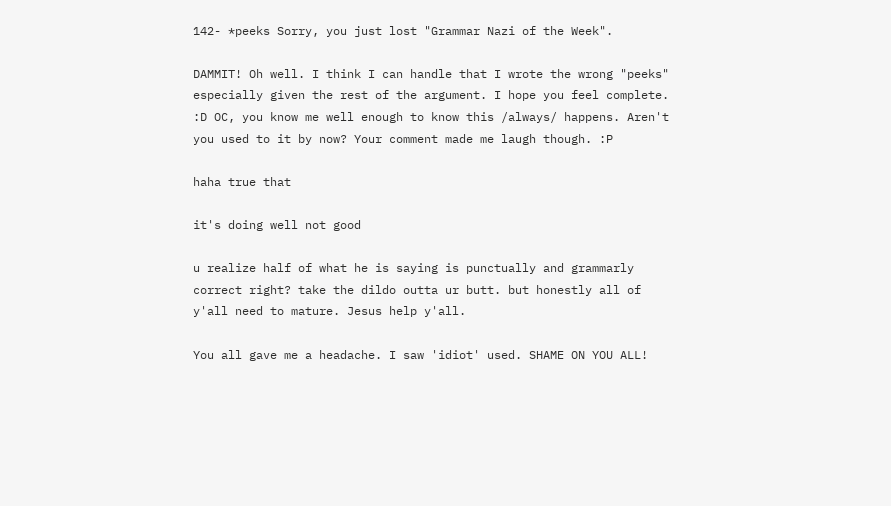142- *peeks Sorry, you just lost "Grammar Nazi of the Week".

DAMMIT! Oh well. I think I can handle that I wrote the wrong "peeks" especially given the rest of the argument. I hope you feel complete. :D OC, you know me well enough to know this /always/ happens. Aren't you used to it by now? Your comment made me laugh though. :P

haha true that

it's doing well not good

u realize half of what he is saying is punctually and grammarly correct right? take the dildo outta ur butt. but honestly all of y'all need to mature. Jesus help y'all.

You all gave me a headache. I saw 'idiot' used. SHAME ON YOU ALL!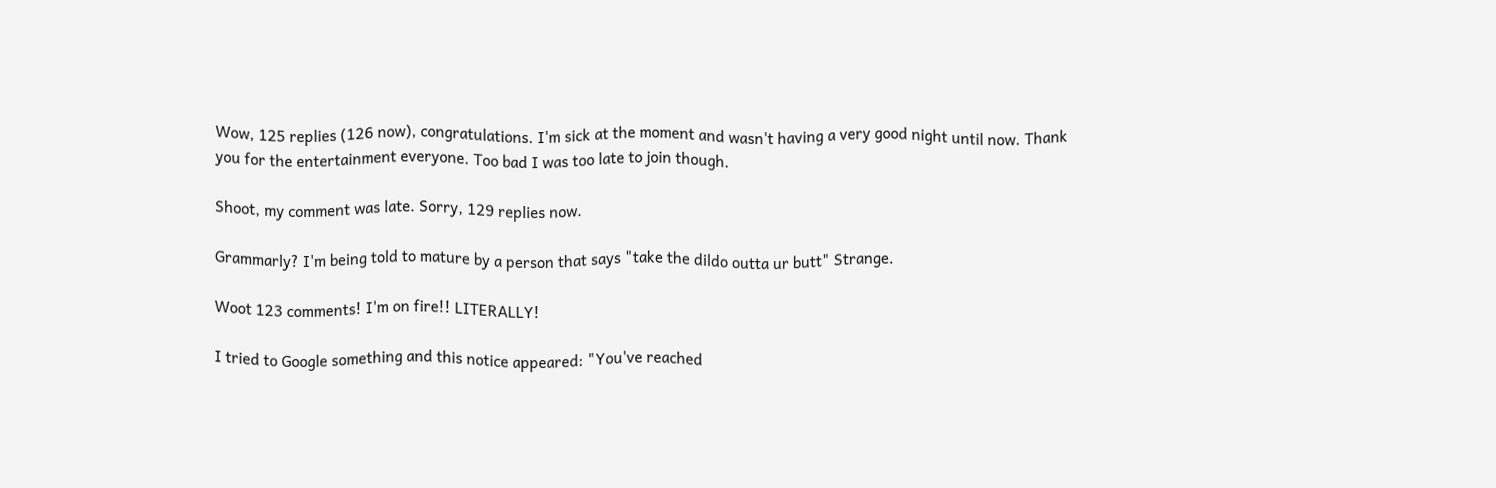Wow, 125 replies (126 now), congratulations. I'm sick at the moment and wasn't having a very good night until now. Thank you for the entertainment everyone. Too bad I was too late to join though.

Shoot, my comment was late. Sorry, 129 replies now.

Grammarly? I'm being told to mature by a person that says "take the dildo outta ur butt" Strange.

Woot 123 comments! I'm on fire!! LITERALLY!

I tried to Google something and this notice appeared: "You've reached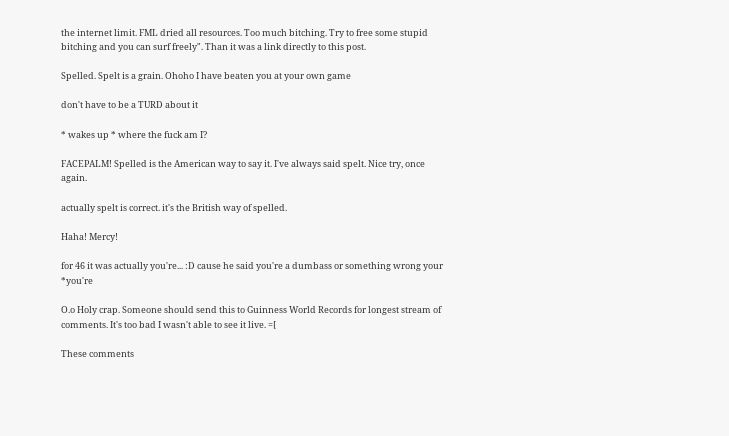the internet limit. FML dried all resources. Too much bitching. Try to free some stupid bitching and you can surf freely". Than it was a link directly to this post.

Spelled. Spelt is a grain. Ohoho I have beaten you at your own game

don't have to be a TURD about it

* wakes up * where the fuck am I?

FACEPALM! Spelled is the American way to say it. I've always said spelt. Nice try, once again.

actually spelt is correct. it's the British way of spelled.

Haha! Mercy!

for 46 it was actually you're... :D cause he said you're a dumbass or something wrong your *you're

O.o Holy crap. Someone should send this to Guinness World Records for longest stream of comments. It's too bad I wasn't able to see it live. =[

These comments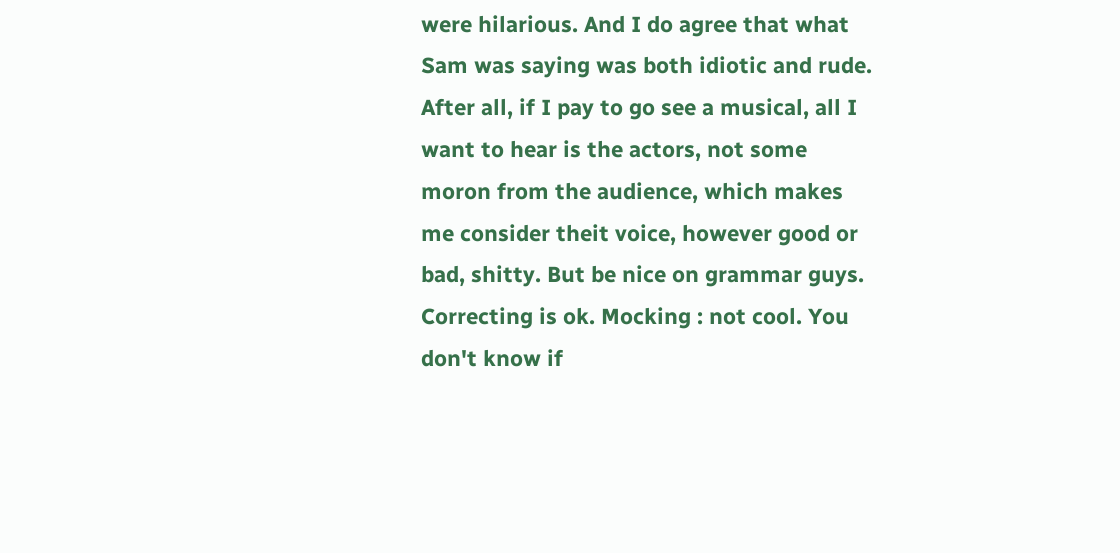were hilarious. And I do agree that what Sam was saying was both idiotic and rude. After all, if I pay to go see a musical, all I want to hear is the actors, not some moron from the audience, which makes me consider theit voice, however good or bad, shitty. But be nice on grammar guys. Correcting is ok. Mocking : not cool. You don't know if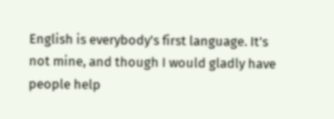English is everybody's first language. It's not mine, and though I would gladly have people help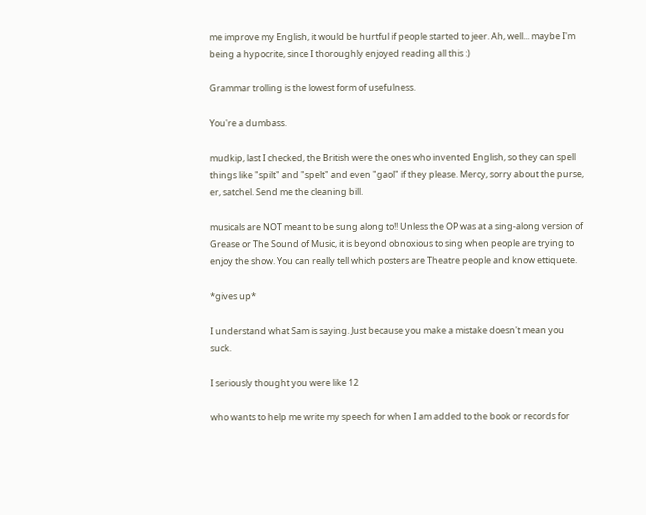me improve my English, it would be hurtful if people started to jeer. Ah, well... maybe I'm being a hypocrite, since I thoroughly enjoyed reading all this :)

Grammar trolling is the lowest form of usefulness.

You're a dumbass.

mudkip, last I checked, the British were the ones who invented English, so they can spell things like "spilt" and "spelt" and even "gaol" if they please. Mercy, sorry about the purse, er, satchel. Send me the cleaning bill.

musicals are NOT meant to be sung along to!! Unless the OP was at a sing-along version of Grease or The Sound of Music, it is beyond obnoxious to sing when people are trying to enjoy the show. You can really tell which posters are Theatre people and know ettiquete.

*gives up*

I understand what Sam is saying. Just because you make a mistake doesn't mean you suck.

I seriously thought you were like 12

who wants to help me write my speech for when I am added to the book or records for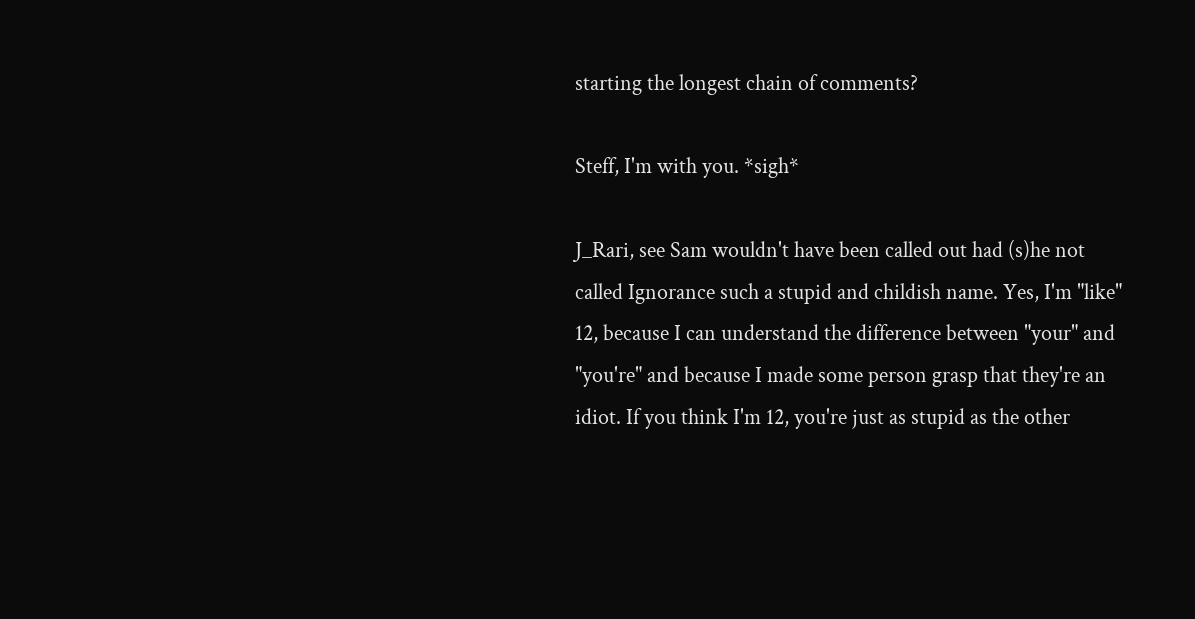starting the longest chain of comments?

Steff, I'm with you. *sigh*

J_Rari, see Sam wouldn't have been called out had (s)he not called Ignorance such a stupid and childish name. Yes, I'm "like" 12, because I can understand the difference between "your" and "you're" and because I made some person grasp that they're an idiot. If you think I'm 12, you're just as stupid as the other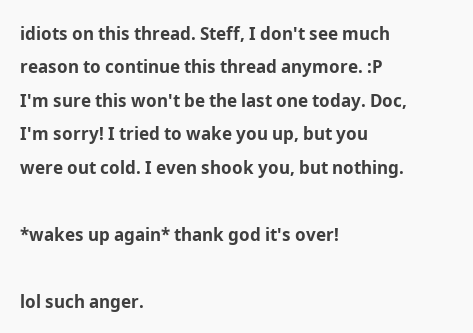idiots on this thread. Steff, I don't see much reason to continue this thread anymore. :P I'm sure this won't be the last one today. Doc, I'm sorry! I tried to wake you up, but you were out cold. I even shook you, but nothing.

*wakes up again* thank god it's over!

lol such anger.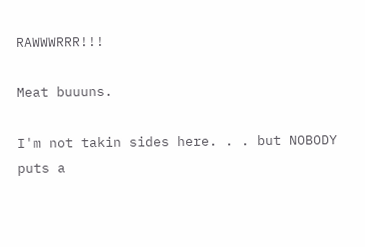RAWWWRRR!!!

Meat buuuns.

I'm not takin sides here. . . but NOBODY puts a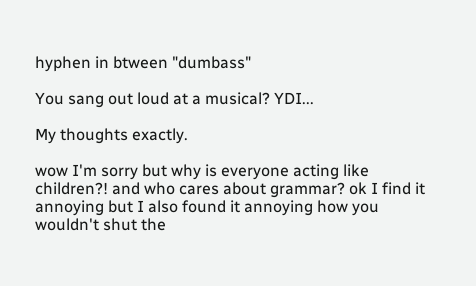hyphen in btween "dumbass"

You sang out loud at a musical? YDI...

My thoughts exactly.

wow I'm sorry but why is everyone acting like children?! and who cares about grammar? ok I find it annoying but I also found it annoying how you wouldn't shut the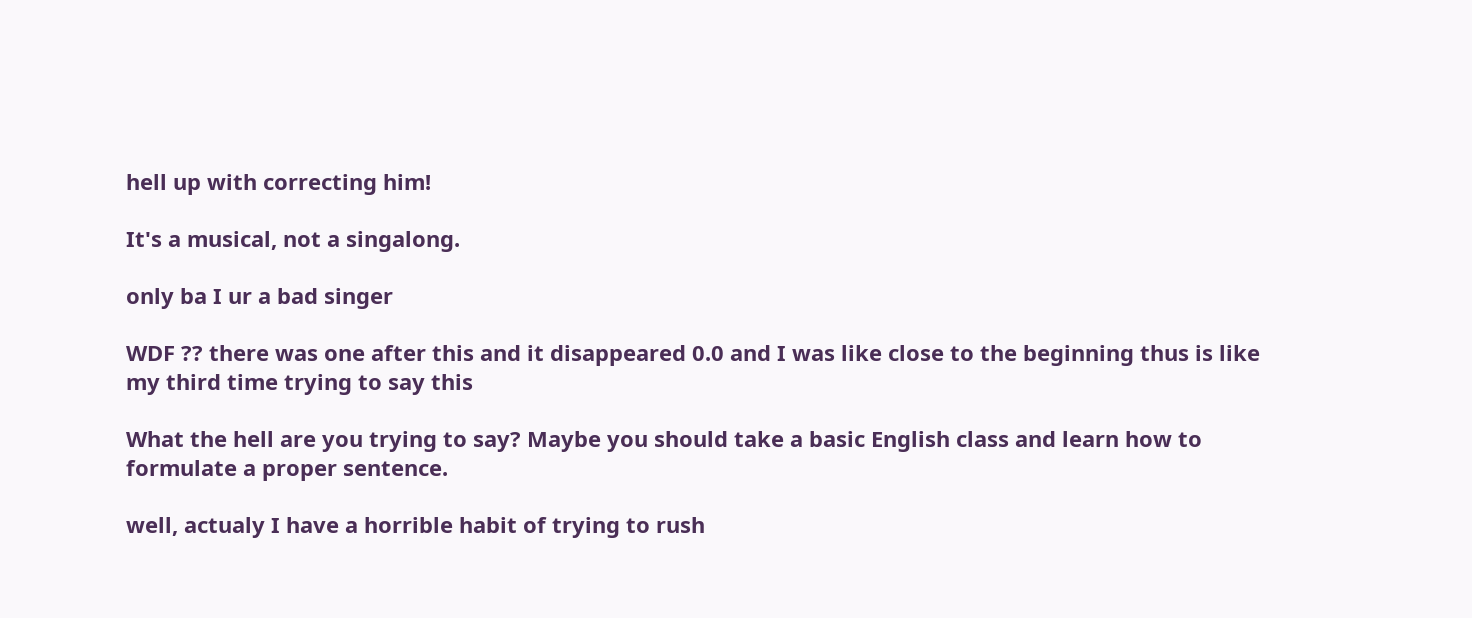hell up with correcting him!

It's a musical, not a singalong.

only ba I ur a bad singer

WDF ?? there was one after this and it disappeared 0.0 and I was like close to the beginning thus is like my third time trying to say this

What the hell are you trying to say? Maybe you should take a basic English class and learn how to formulate a proper sentence.

well, actualy I have a horrible habit of trying to rush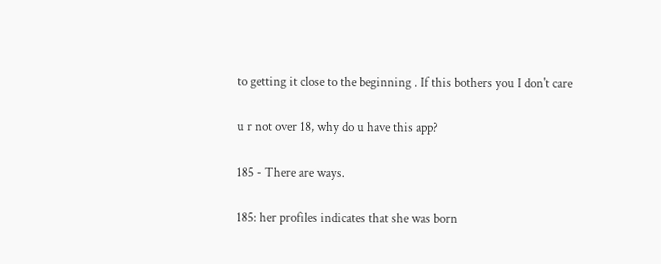to getting it close to the beginning . If this bothers you I don't care

u r not over 18, why do u have this app?

185 - There are ways.

185: her profiles indicates that she was born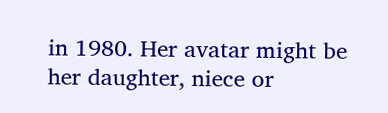in 1980. Her avatar might be her daughter, niece or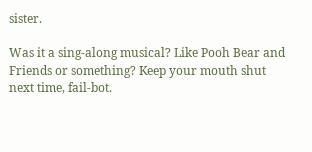sister.

Was it a sing-along musical? Like Pooh Bear and Friends or something? Keep your mouth shut next time, fail-bot.